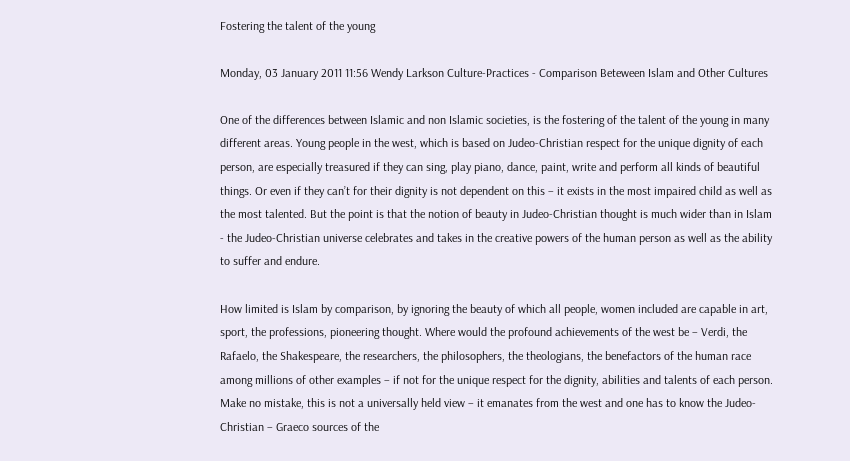Fostering the talent of the young

Monday, 03 January 2011 11:56 Wendy Larkson Culture-Practices - Comparison Beteween Islam and Other Cultures

One of the differences between Islamic and non Islamic societies, is the fostering of the talent of the young in many different areas. Young people in the west, which is based on Judeo-Christian respect for the unique dignity of each person, are especially treasured if they can sing, play piano, dance, paint, write and perform all kinds of beautiful things. Or even if they can’t for their dignity is not dependent on this – it exists in the most impaired child as well as the most talented. But the point is that the notion of beauty in Judeo-Christian thought is much wider than in Islam - the Judeo-Christian universe celebrates and takes in the creative powers of the human person as well as the ability to suffer and endure.

How limited is Islam by comparison, by ignoring the beauty of which all people, women included are capable in art, sport, the professions, pioneering thought. Where would the profound achievements of the west be – Verdi, the Rafaelo, the Shakespeare, the researchers, the philosophers, the theologians, the benefactors of the human race among millions of other examples – if not for the unique respect for the dignity, abilities and talents of each person. Make no mistake, this is not a universally held view – it emanates from the west and one has to know the Judeo-Christian – Graeco sources of the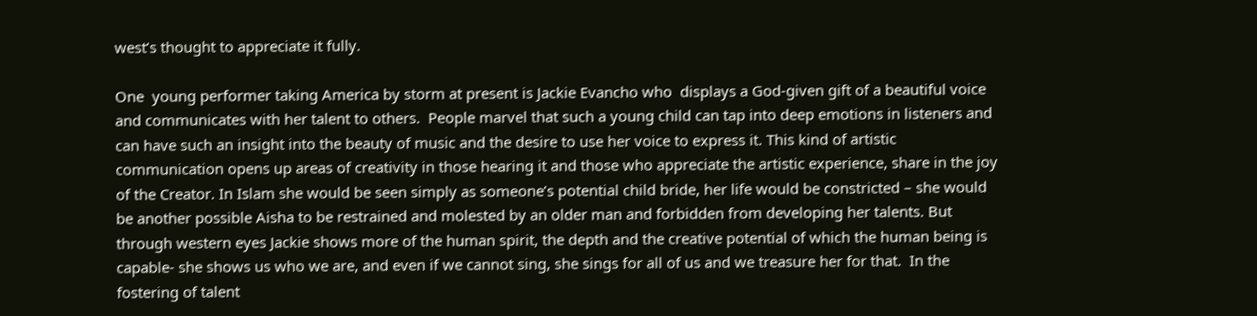west’s thought to appreciate it fully.

One  young performer taking America by storm at present is Jackie Evancho who  displays a God-given gift of a beautiful voice and communicates with her talent to others.  People marvel that such a young child can tap into deep emotions in listeners and can have such an insight into the beauty of music and the desire to use her voice to express it. This kind of artistic communication opens up areas of creativity in those hearing it and those who appreciate the artistic experience, share in the joy of the Creator. In Islam she would be seen simply as someone’s potential child bride, her life would be constricted – she would be another possible Aisha to be restrained and molested by an older man and forbidden from developing her talents. But through western eyes Jackie shows more of the human spirit, the depth and the creative potential of which the human being is capable- she shows us who we are, and even if we cannot sing, she sings for all of us and we treasure her for that.  In the fostering of talent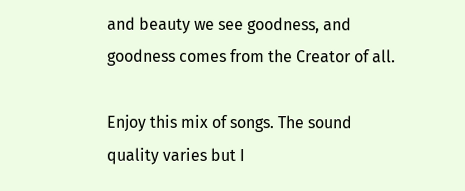and beauty we see goodness, and goodness comes from the Creator of all.

Enjoy this mix of songs. The sound quality varies but I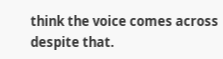think the voice comes across despite that.